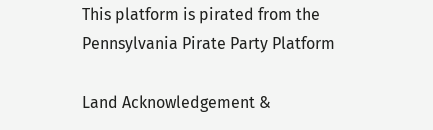This platform is pirated from the Pennsylvania Pirate Party Platform

Land Acknowledgement &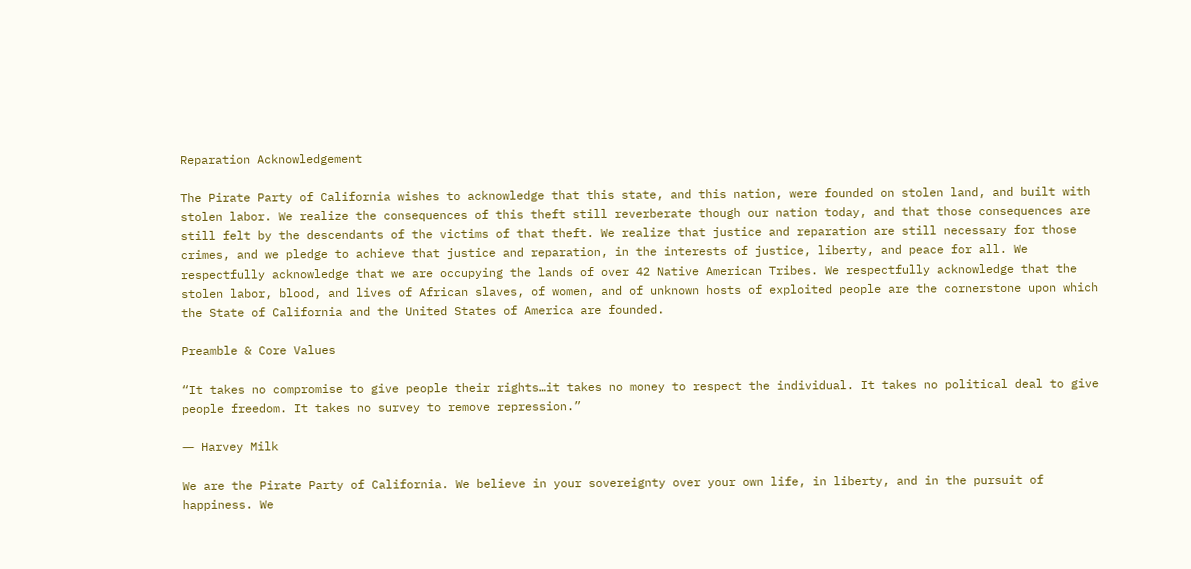Reparation Acknowledgement

The Pirate Party of California wishes to acknowledge that this state, and this nation, were founded on stolen land, and built with stolen labor. We realize the consequences of this theft still reverberate though our nation today, and that those consequences are still felt by the descendants of the victims of that theft. We realize that justice and reparation are still necessary for those crimes, and we pledge to achieve that justice and reparation, in the interests of justice, liberty, and peace for all. We respectfully acknowledge that we are occupying the lands of over 42 Native American Tribes. We respectfully acknowledge that the stolen labor, blood, and lives of African slaves, of women, and of unknown hosts of exploited people are the cornerstone upon which the State of California and the United States of America are founded.

Preamble & Core Values

“It takes no compromise to give people their rights…it takes no money to respect the individual. It takes no political deal to give people freedom. It takes no survey to remove repression.”

― Harvey Milk

We are the Pirate Party of California. We believe in your sovereignty over your own life, in liberty, and in the pursuit of happiness. We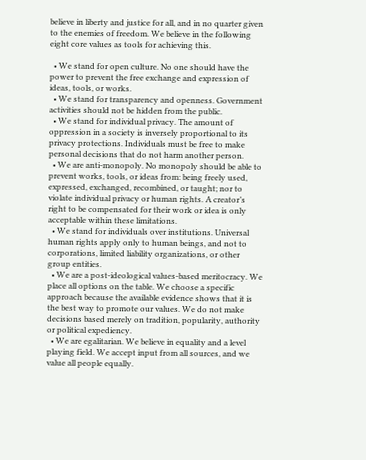believe in liberty and justice for all, and in no quarter given to the enemies of freedom. We believe in the following eight core values as tools for achieving this.

  • We stand for open culture. No one should have the power to prevent the free exchange and expression of ideas, tools, or works.
  • We stand for transparency and openness. Government activities should not be hidden from the public.
  • We stand for individual privacy. The amount of oppression in a society is inversely proportional to its privacy protections. Individuals must be free to make personal decisions that do not harm another person.
  • We are anti-monopoly. No monopoly should be able to prevent works, tools, or ideas from: being freely used, expressed, exchanged, recombined, or taught; nor to violate individual privacy or human rights. A creator’s right to be compensated for their work or idea is only acceptable within these limitations.
  • We stand for individuals over institutions. Universal human rights apply only to human beings, and not to corporations, limited liability organizations, or other group entities.
  • We are a post-ideological values-based meritocracy. We place all options on the table. We choose a specific approach because the available evidence shows that it is the best way to promote our values. We do not make decisions based merely on tradition, popularity, authority or political expediency.
  • We are egalitarian. We believe in equality and a level playing field. We accept input from all sources, and we value all people equally.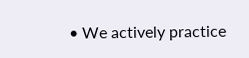• We actively practice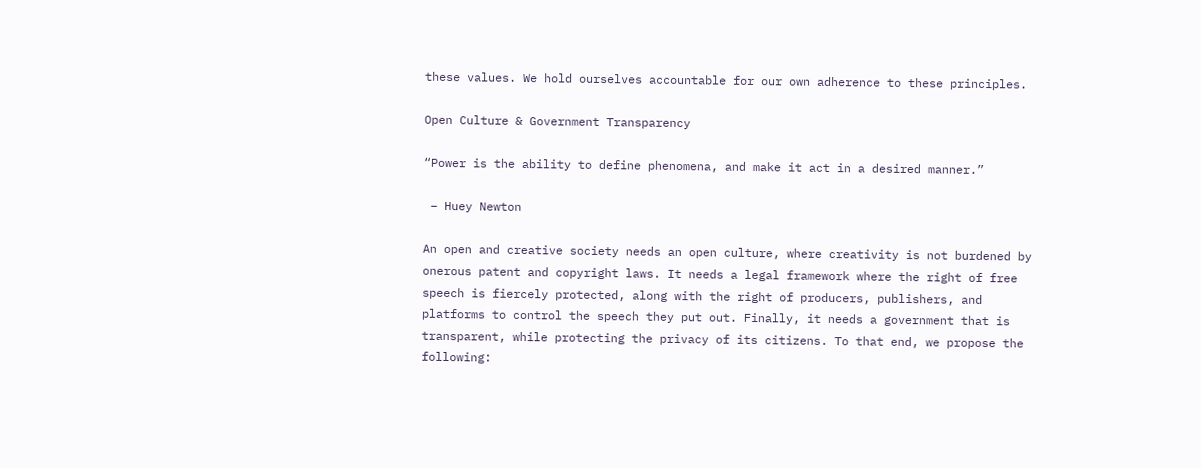these values. We hold ourselves accountable for our own adherence to these principles.

Open Culture & Government Transparency

“Power is the ability to define phenomena, and make it act in a desired manner.”

 – Huey Newton

An open and creative society needs an open culture, where creativity is not burdened by onerous patent and copyright laws. It needs a legal framework where the right of free speech is fiercely protected, along with the right of producers, publishers, and platforms to control the speech they put out. Finally, it needs a government that is transparent, while protecting the privacy of its citizens. To that end, we propose the following: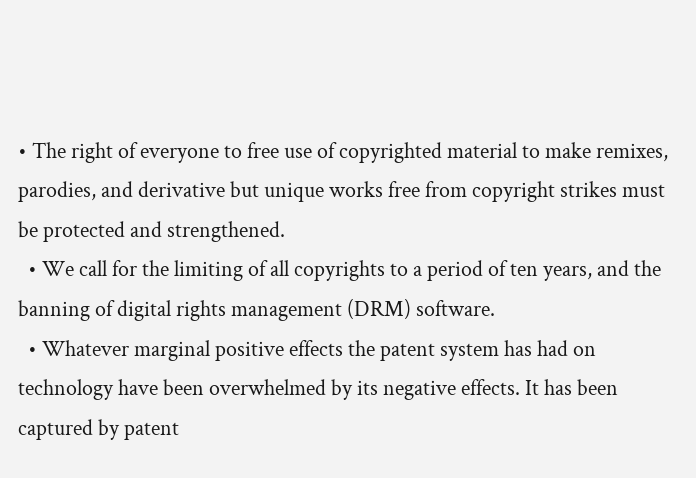• The right of everyone to free use of copyrighted material to make remixes, parodies, and derivative but unique works free from copyright strikes must be protected and strengthened.
  • We call for the limiting of all copyrights to a period of ten years, and the banning of digital rights management (DRM) software.
  • Whatever marginal positive effects the patent system has had on technology have been overwhelmed by its negative effects. It has been captured by patent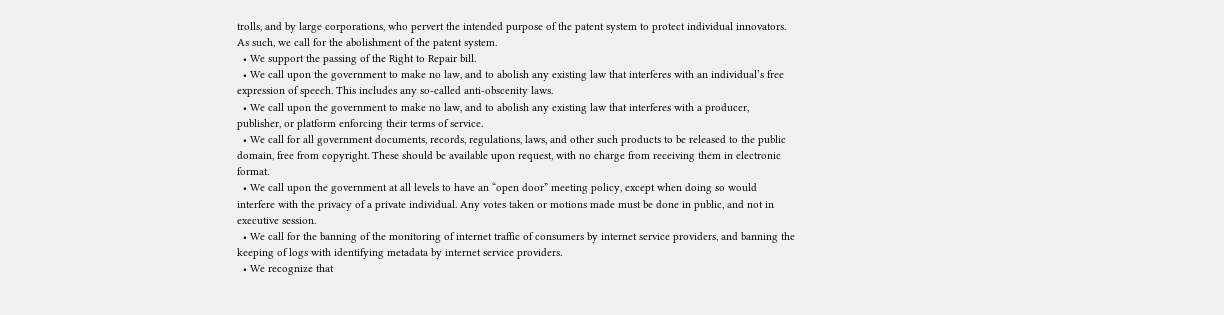trolls, and by large corporations, who pervert the intended purpose of the patent system to protect individual innovators. As such, we call for the abolishment of the patent system.
  • We support the passing of the Right to Repair bill.
  • We call upon the government to make no law, and to abolish any existing law that interferes with an individual’s free expression of speech. This includes any so-called anti-obscenity laws.
  • We call upon the government to make no law, and to abolish any existing law that interferes with a producer, publisher, or platform enforcing their terms of service.
  • We call for all government documents, records, regulations, laws, and other such products to be released to the public domain, free from copyright. These should be available upon request, with no charge from receiving them in electronic format.
  • We call upon the government at all levels to have an “open door” meeting policy, except when doing so would interfere with the privacy of a private individual. Any votes taken or motions made must be done in public, and not in executive session.
  • We call for the banning of the monitoring of internet traffic of consumers by internet service providers, and banning the keeping of logs with identifying metadata by internet service providers.
  • We recognize that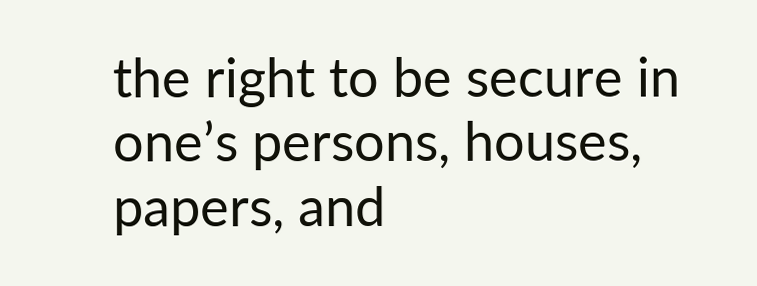the right to be secure in one’s persons, houses, papers, and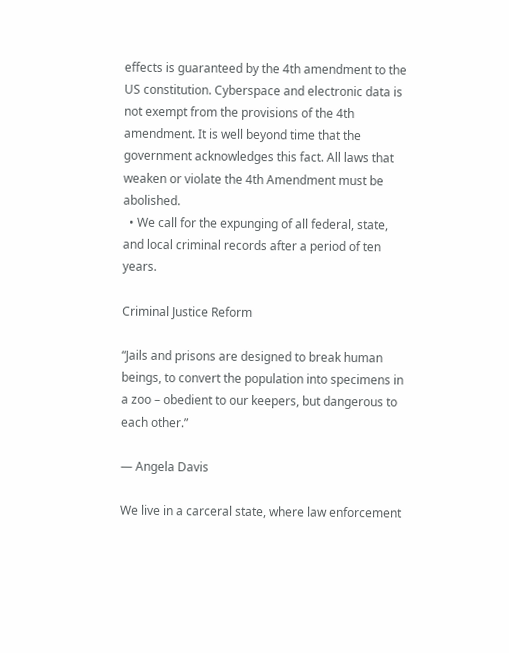effects is guaranteed by the 4th amendment to the US constitution. Cyberspace and electronic data is not exempt from the provisions of the 4th amendment. It is well beyond time that the government acknowledges this fact. All laws that weaken or violate the 4th Amendment must be abolished.
  • We call for the expunging of all federal, state, and local criminal records after a period of ten years.

Criminal Justice Reform

“Jails and prisons are designed to break human beings, to convert the population into specimens in a zoo – obedient to our keepers, but dangerous to each other.”

― Angela Davis

We live in a carceral state, where law enforcement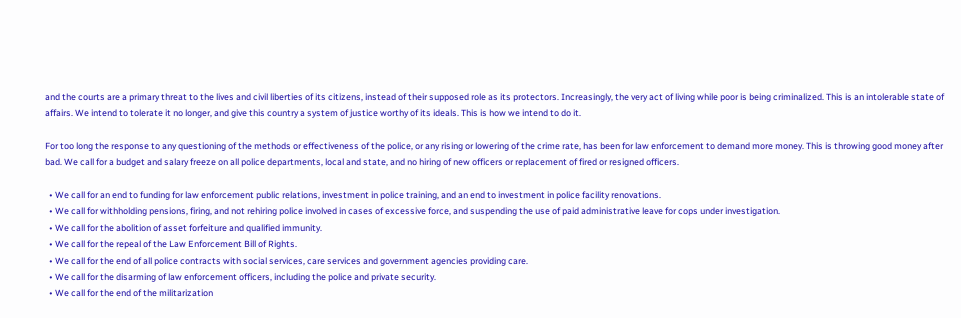and the courts are a primary threat to the lives and civil liberties of its citizens, instead of their supposed role as its protectors. Increasingly, the very act of living while poor is being criminalized. This is an intolerable state of affairs. We intend to tolerate it no longer, and give this country a system of justice worthy of its ideals. This is how we intend to do it.

For too long the response to any questioning of the methods or effectiveness of the police, or any rising or lowering of the crime rate, has been for law enforcement to demand more money. This is throwing good money after bad. We call for a budget and salary freeze on all police departments, local and state, and no hiring of new officers or replacement of fired or resigned officers.

  • We call for an end to funding for law enforcement public relations, investment in police training, and an end to investment in police facility renovations.
  • We call for withholding pensions, firing, and not rehiring police involved in cases of excessive force, and suspending the use of paid administrative leave for cops under investigation.
  • We call for the abolition of asset forfeiture and qualified immunity.
  • We call for the repeal of the Law Enforcement Bill of Rights.
  • We call for the end of all police contracts with social services, care services and government agencies providing care.
  • We call for the disarming of law enforcement officers, including the police and private security.
  • We call for the end of the militarization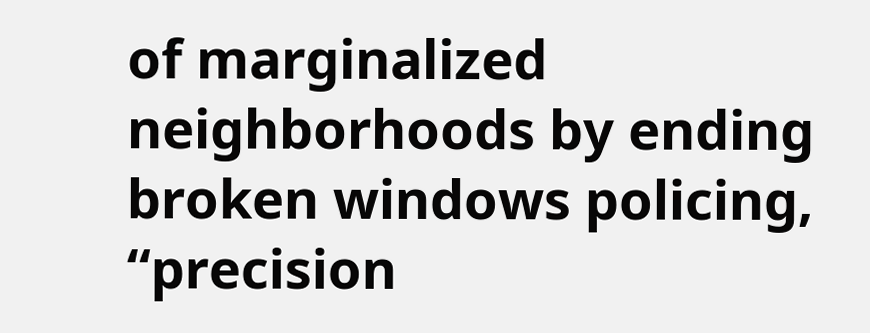of marginalized neighborhoods by ending broken windows policing, “precision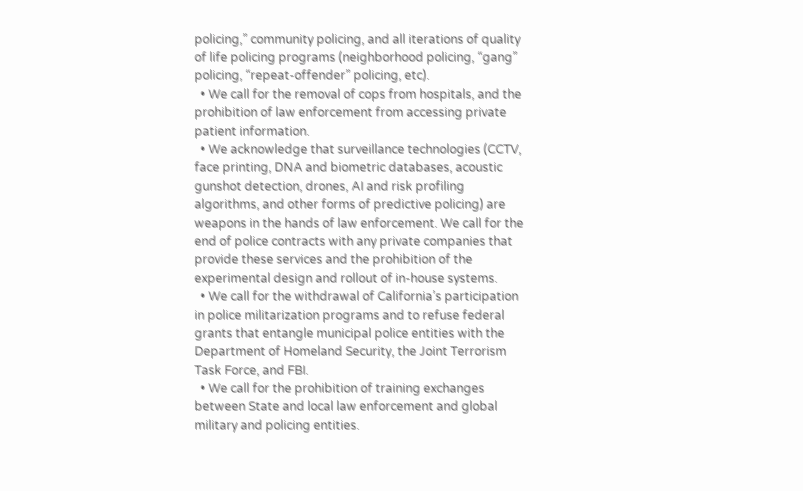policing,” community policing, and all iterations of quality of life policing programs (neighborhood policing, “gang” policing, “repeat-offender” policing, etc).
  • We call for the removal of cops from hospitals, and the prohibition of law enforcement from accessing private patient information.
  • We acknowledge that surveillance technologies (CCTV, face printing, DNA and biometric databases, acoustic gunshot detection, drones, AI and risk profiling algorithms, and other forms of predictive policing) are weapons in the hands of law enforcement. We call for the end of police contracts with any private companies that provide these services and the prohibition of the experimental design and rollout of in-house systems.
  • We call for the withdrawal of California’s participation in police militarization programs and to refuse federal grants that entangle municipal police entities with the Department of Homeland Security, the Joint Terrorism Task Force, and FBI.
  • We call for the prohibition of training exchanges between State and local law enforcement and global military and policing entities.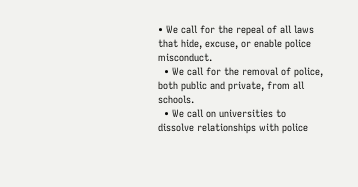• We call for the repeal of all laws that hide, excuse, or enable police misconduct.
  • We call for the removal of police, both public and private, from all schools.
  • We call on universities to dissolve relationships with police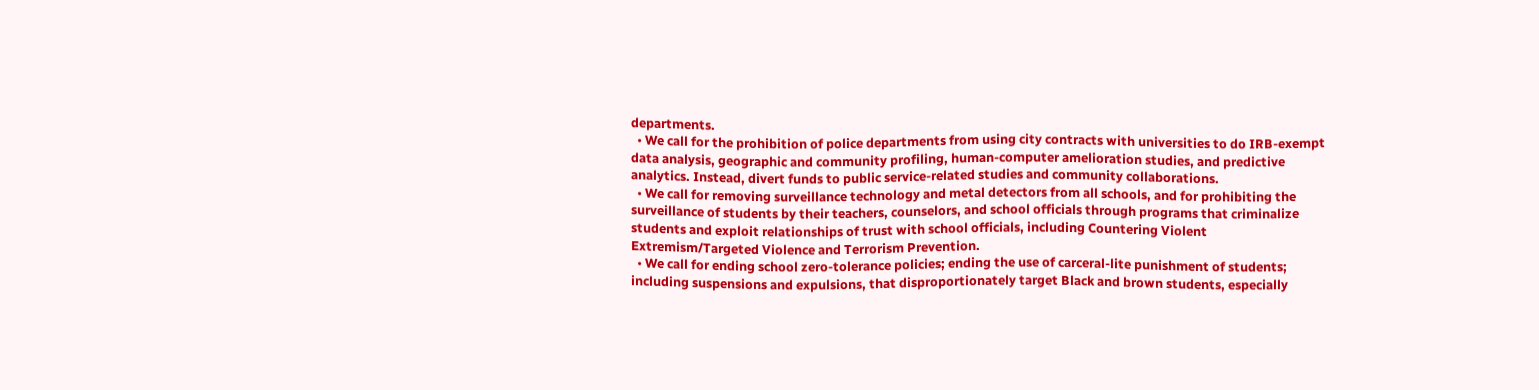departments.
  • We call for the prohibition of police departments from using city contracts with universities to do IRB-exempt data analysis, geographic and community profiling, human-computer amelioration studies, and predictive analytics. Instead, divert funds to public service-related studies and community collaborations.
  • We call for removing surveillance technology and metal detectors from all schools, and for prohibiting the surveillance of students by their teachers, counselors, and school officials through programs that criminalize students and exploit relationships of trust with school officials, including Countering Violent Extremism/Targeted Violence and Terrorism Prevention.
  • We call for ending school zero-tolerance policies; ending the use of carceral-lite punishment of students; including suspensions and expulsions, that disproportionately target Black and brown students, especially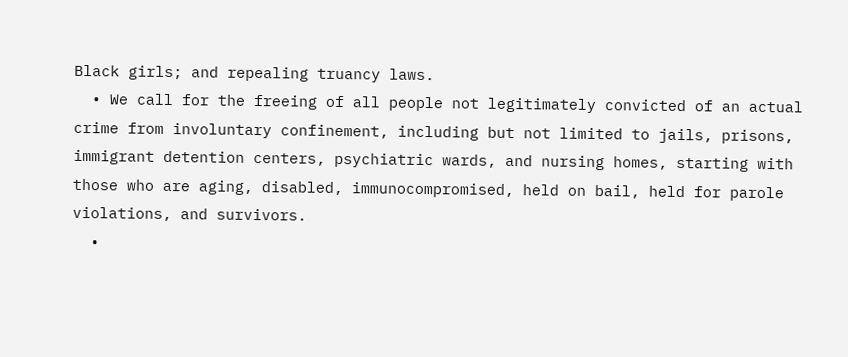Black girls; and repealing truancy laws.
  • We call for the freeing of all people not legitimately convicted of an actual crime from involuntary confinement, including but not limited to jails, prisons, immigrant detention centers, psychiatric wards, and nursing homes, starting with those who are aging, disabled, immunocompromised, held on bail, held for parole violations, and survivors.
  •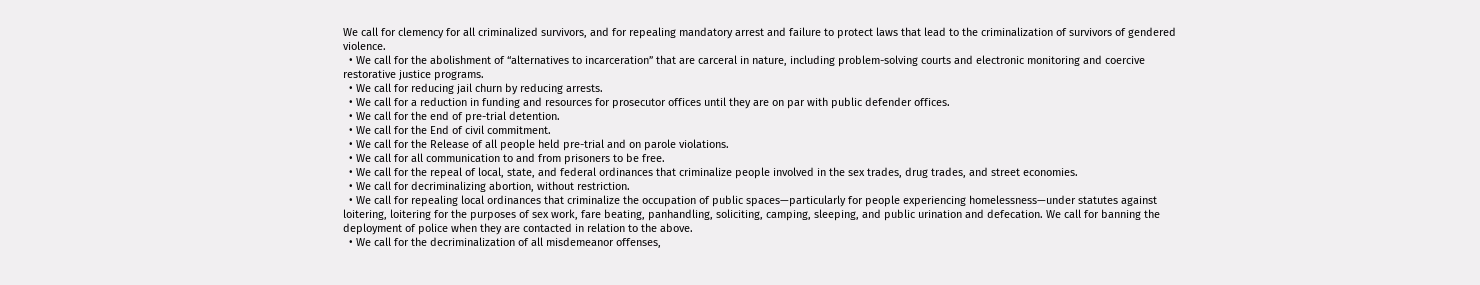We call for clemency for all criminalized survivors, and for repealing mandatory arrest and failure to protect laws that lead to the criminalization of survivors of gendered violence.
  • We call for the abolishment of “alternatives to incarceration” that are carceral in nature, including problem-solving courts and electronic monitoring and coercive restorative justice programs.
  • We call for reducing jail churn by reducing arrests.
  • We call for a reduction in funding and resources for prosecutor offices until they are on par with public defender offices.
  • We call for the end of pre-trial detention.
  • We call for the End of civil commitment.
  • We call for the Release of all people held pre-trial and on parole violations.
  • We call for all communication to and from prisoners to be free.
  • We call for the repeal of local, state, and federal ordinances that criminalize people involved in the sex trades, drug trades, and street economies.
  • We call for decriminalizing abortion, without restriction.
  • We call for repealing local ordinances that criminalize the occupation of public spaces—particularly for people experiencing homelessness—under statutes against loitering, loitering for the purposes of sex work, fare beating, panhandling, soliciting, camping, sleeping, and public urination and defecation. We call for banning the deployment of police when they are contacted in relation to the above.
  • We call for the decriminalization of all misdemeanor offenses,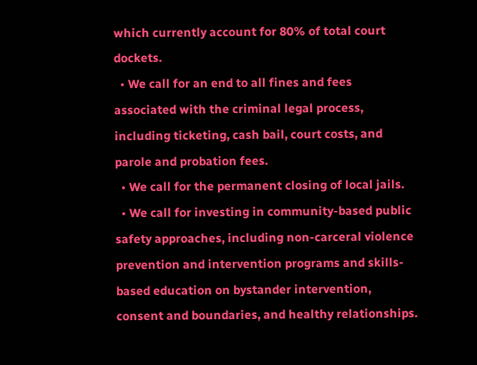which currently account for 80% of total court dockets.
  • We call for an end to all fines and fees associated with the criminal legal process, including ticketing, cash bail, court costs, and parole and probation fees.
  • We call for the permanent closing of local jails.
  • We call for investing in community-based public safety approaches, including non-carceral violence prevention and intervention programs and skills-based education on bystander intervention, consent and boundaries, and healthy relationships.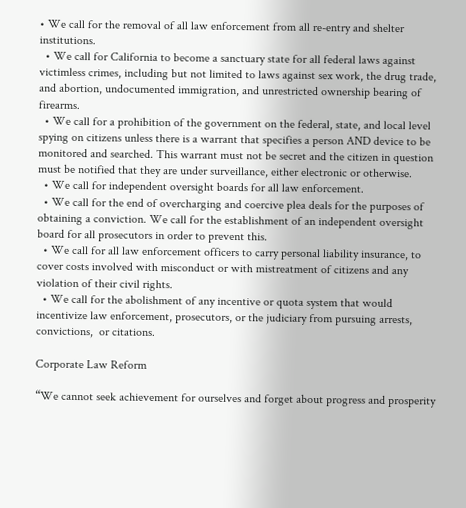• We call for the removal of all law enforcement from all re-entry and shelter institutions.
  • We call for California to become a sanctuary state for all federal laws against victimless crimes, including but not limited to laws against sex work, the drug trade, and abortion, undocumented immigration, and unrestricted ownership bearing of firearms.
  • We call for a prohibition of the government on the federal, state, and local level spying on citizens unless there is a warrant that specifies a person AND device to be monitored and searched. This warrant must not be secret and the citizen in question must be notified that they are under surveillance, either electronic or otherwise.
  • We call for independent oversight boards for all law enforcement.
  • We call for the end of overcharging and coercive plea deals for the purposes of obtaining a conviction. We call for the establishment of an independent oversight board for all prosecutors in order to prevent this.
  • We call for all law enforcement officers to carry personal liability insurance, to cover costs involved with misconduct or with mistreatment of citizens and any violation of their civil rights.
  • We call for the abolishment of any incentive or quota system that would incentivize law enforcement, prosecutors, or the judiciary from pursuing arrests, convictions,  or citations.

Corporate Law Reform

“We cannot seek achievement for ourselves and forget about progress and prosperity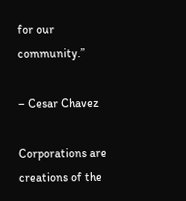for our community.”

– Cesar Chavez

Corporations are creations of the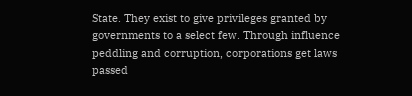State. They exist to give privileges granted by governments to a select few. Through influence peddling and corruption, corporations get laws passed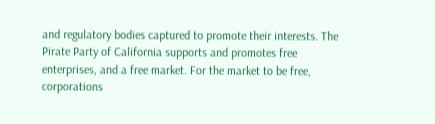and regulatory bodies captured to promote their interests. The Pirate Party of California supports and promotes free enterprises, and a free market. For the market to be free, corporations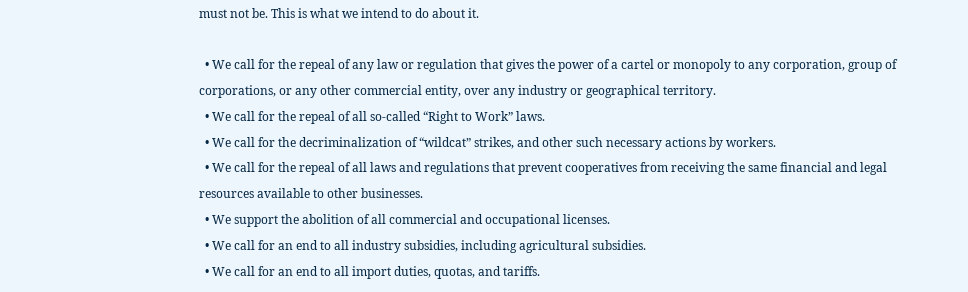must not be. This is what we intend to do about it.

  • We call for the repeal of any law or regulation that gives the power of a cartel or monopoly to any corporation, group of corporations, or any other commercial entity, over any industry or geographical territory.
  • We call for the repeal of all so-called “Right to Work” laws.
  • We call for the decriminalization of “wildcat” strikes, and other such necessary actions by workers.
  • We call for the repeal of all laws and regulations that prevent cooperatives from receiving the same financial and legal resources available to other businesses.
  • We support the abolition of all commercial and occupational licenses.
  • We call for an end to all industry subsidies, including agricultural subsidies.
  • We call for an end to all import duties, quotas, and tariffs.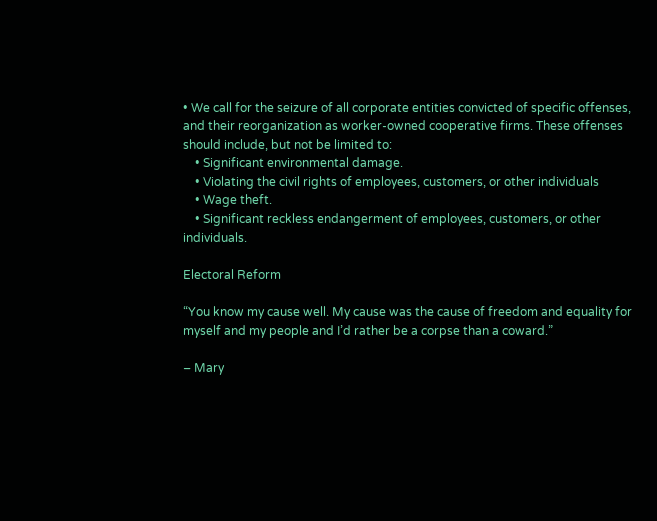• We call for the seizure of all corporate entities convicted of specific offenses, and their reorganization as worker-owned cooperative firms. These offenses should include, but not be limited to:
    • Significant environmental damage.
    • Violating the civil rights of employees, customers, or other individuals
    • Wage theft.
    • Significant reckless endangerment of employees, customers, or other individuals.

Electoral Reform

“You know my cause well. My cause was the cause of freedom and equality for myself and my people and I’d rather be a corpse than a coward.”

– Mary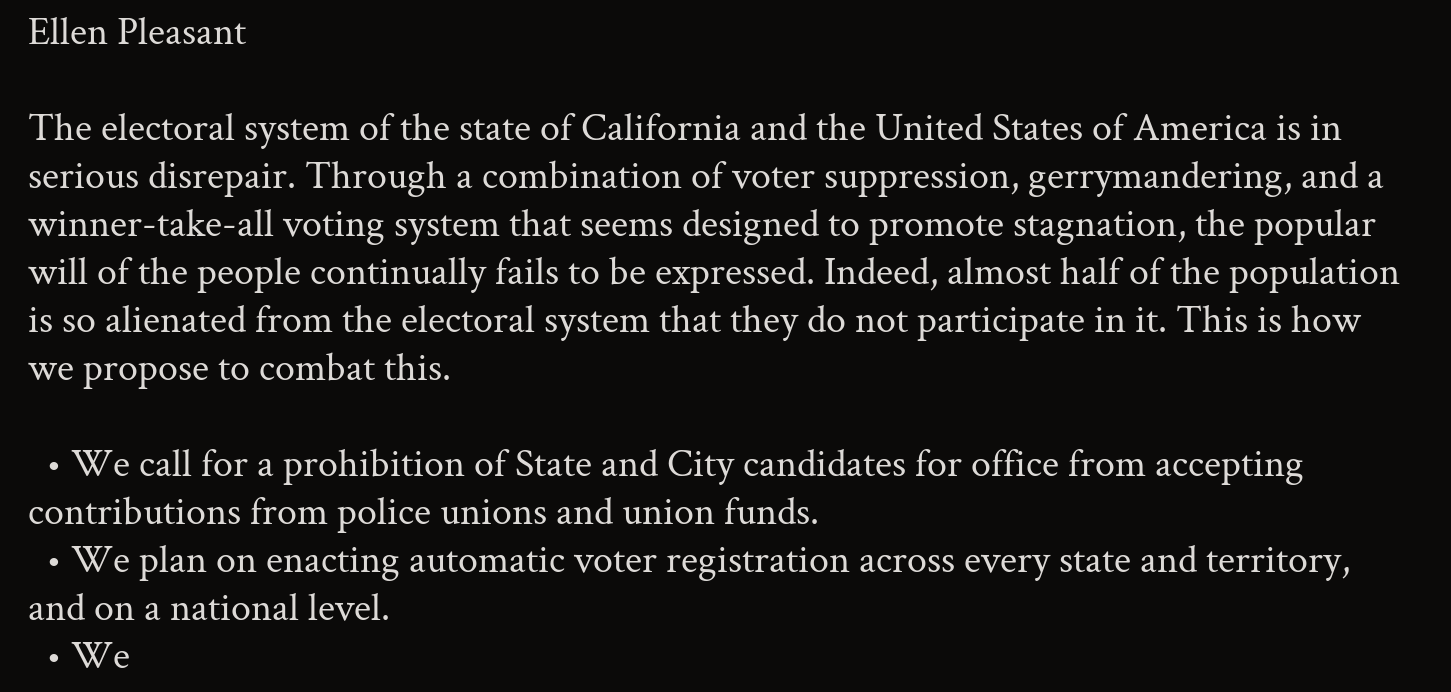Ellen Pleasant

The electoral system of the state of California and the United States of America is in serious disrepair. Through a combination of voter suppression, gerrymandering, and a winner-take-all voting system that seems designed to promote stagnation, the popular will of the people continually fails to be expressed. Indeed, almost half of the population is so alienated from the electoral system that they do not participate in it. This is how we propose to combat this.

  • We call for a prohibition of State and City candidates for office from accepting contributions from police unions and union funds.
  • We plan on enacting automatic voter registration across every state and territory, and on a national level.
  • We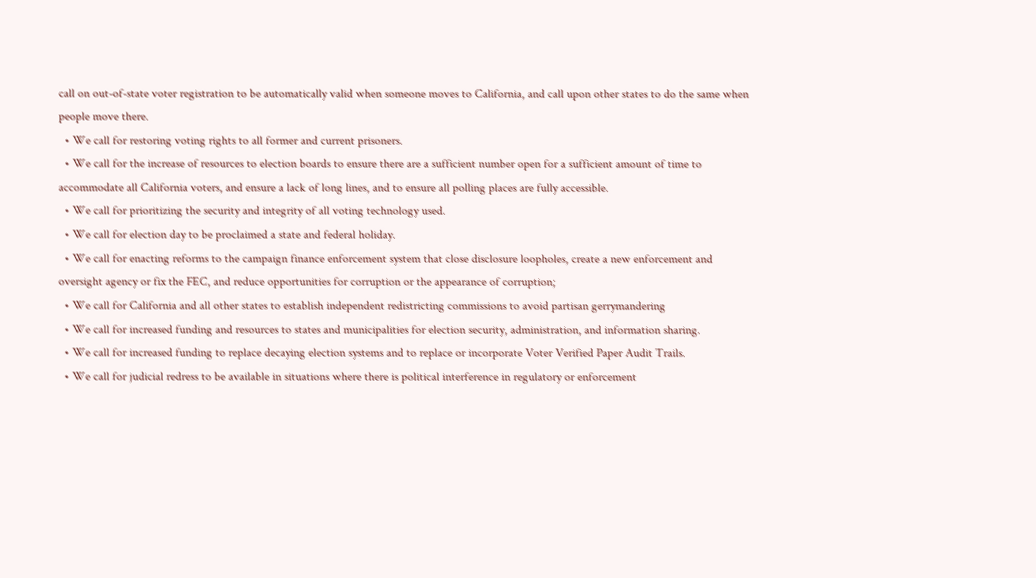call on out-of-state voter registration to be automatically valid when someone moves to California, and call upon other states to do the same when people move there.
  • We call for restoring voting rights to all former and current prisoners.
  • We call for the increase of resources to election boards to ensure there are a sufficient number open for a sufficient amount of time to accommodate all California voters, and ensure a lack of long lines, and to ensure all polling places are fully accessible.
  • We call for prioritizing the security and integrity of all voting technology used.
  • We call for election day to be proclaimed a state and federal holiday.
  • We call for enacting reforms to the campaign finance enforcement system that close disclosure loopholes, create a new enforcement and oversight agency or fix the FEC, and reduce opportunities for corruption or the appearance of corruption;
  • We call for California and all other states to establish independent redistricting commissions to avoid partisan gerrymandering
  • We call for increased funding and resources to states and municipalities for election security, administration, and information sharing.
  • We call for increased funding to replace decaying election systems and to replace or incorporate Voter Verified Paper Audit Trails.
  • We call for judicial redress to be available in situations where there is political interference in regulatory or enforcement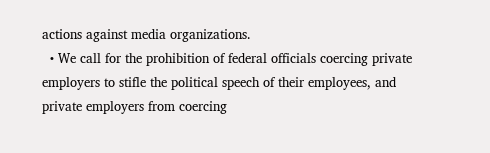actions against media organizations.
  • We call for the prohibition of federal officials coercing private employers to stifle the political speech of their employees, and private employers from coercing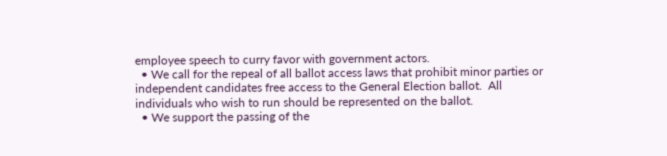employee speech to curry favor with government actors.
  • We call for the repeal of all ballot access laws that prohibit minor parties or independent candidates free access to the General Election ballot.  All individuals who wish to run should be represented on the ballot.
  • We support the passing of the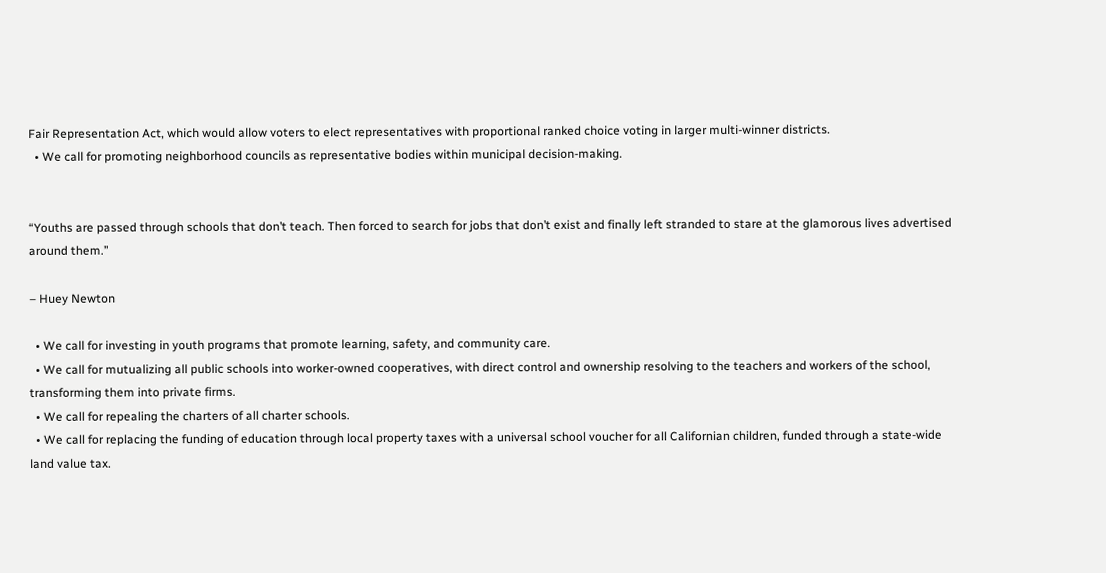Fair Representation Act, which would allow voters to elect representatives with proportional ranked choice voting in larger multi-winner districts.
  • We call for promoting neighborhood councils as representative bodies within municipal decision-making.


“Youths are passed through schools that don’t teach. Then forced to search for jobs that don’t exist and finally left stranded to stare at the glamorous lives advertised around them.”

– Huey Newton

  • We call for investing in youth programs that promote learning, safety, and community care.
  • We call for mutualizing all public schools into worker-owned cooperatives, with direct control and ownership resolving to the teachers and workers of the school, transforming them into private firms.
  • We call for repealing the charters of all charter schools.
  • We call for replacing the funding of education through local property taxes with a universal school voucher for all Californian children, funded through a state-wide land value tax.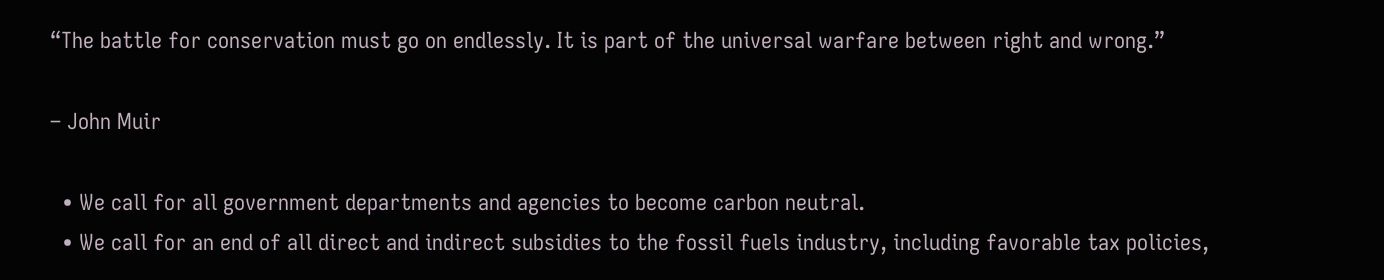“The battle for conservation must go on endlessly. It is part of the universal warfare between right and wrong.”

– John Muir

  • We call for all government departments and agencies to become carbon neutral.
  • We call for an end of all direct and indirect subsidies to the fossil fuels industry, including favorable tax policies,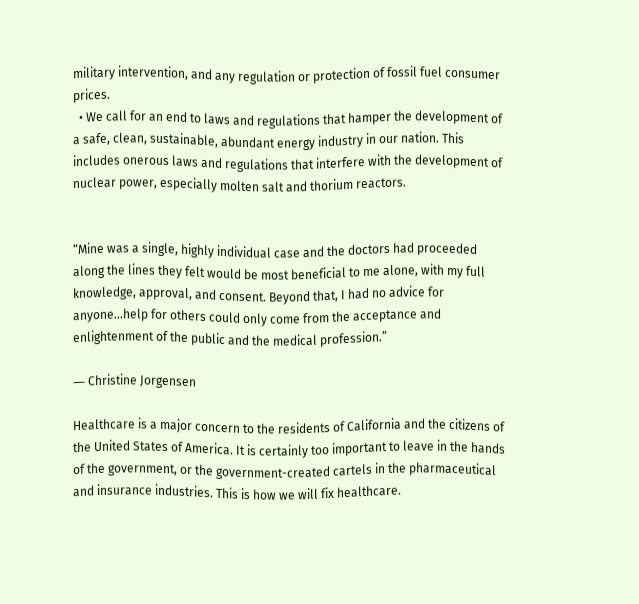military intervention, and any regulation or protection of fossil fuel consumer prices.
  • We call for an end to laws and regulations that hamper the development of a safe, clean, sustainable, abundant energy industry in our nation. This includes onerous laws and regulations that interfere with the development of nuclear power, especially molten salt and thorium reactors.


“Mine was a single, highly individual case and the doctors had proceeded along the lines they felt would be most beneficial to me alone, with my full knowledge, approval, and consent. Beyond that, I had no advice for anyone…help for others could only come from the acceptance and enlightenment of the public and the medical profession.”

― Christine Jorgensen

Healthcare is a major concern to the residents of California and the citizens of the United States of America. It is certainly too important to leave in the hands of the government, or the government-created cartels in the pharmaceutical and insurance industries. This is how we will fix healthcare.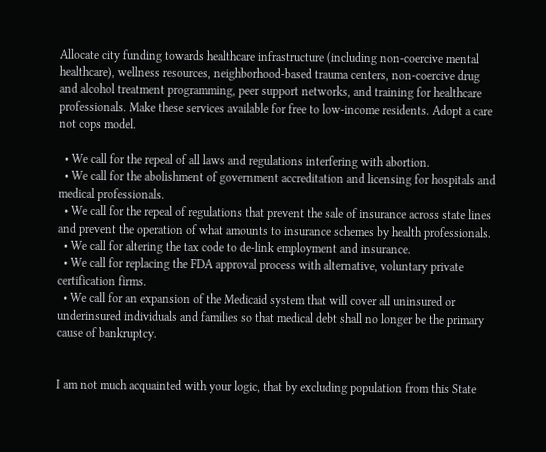Allocate city funding towards healthcare infrastructure (including non-coercive mental healthcare), wellness resources, neighborhood-based trauma centers, non-coercive drug and alcohol treatment programming, peer support networks, and training for healthcare professionals. Make these services available for free to low-income residents. Adopt a care not cops model.

  • We call for the repeal of all laws and regulations interfering with abortion.
  • We call for the abolishment of government accreditation and licensing for hospitals and medical professionals.
  • We call for the repeal of regulations that prevent the sale of insurance across state lines and prevent the operation of what amounts to insurance schemes by health professionals.
  • We call for altering the tax code to de-link employment and insurance.
  • We call for replacing the FDA approval process with alternative, voluntary private certification firms.
  • We call for an expansion of the Medicaid system that will cover all uninsured or underinsured individuals and families so that medical debt shall no longer be the primary cause of bankruptcy.


I am not much acquainted with your logic, that by excluding population from this State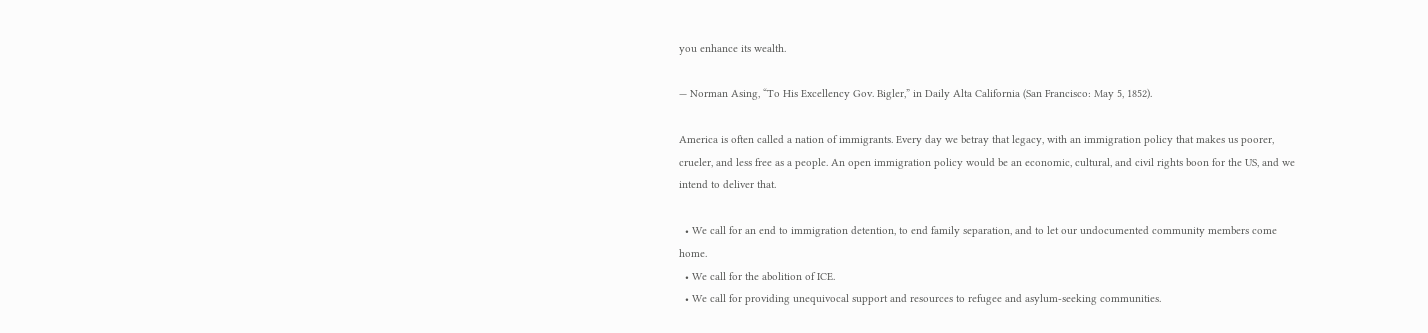you enhance its wealth.

— Norman Asing, “To His Excellency Gov. Bigler,” in Daily Alta California (San Francisco: May 5, 1852).

America is often called a nation of immigrants. Every day we betray that legacy, with an immigration policy that makes us poorer, crueler, and less free as a people. An open immigration policy would be an economic, cultural, and civil rights boon for the US, and we intend to deliver that.

  • We call for an end to immigration detention, to end family separation, and to let our undocumented community members come home.
  • We call for the abolition of ICE.
  • We call for providing unequivocal support and resources to refugee and asylum-seeking communities.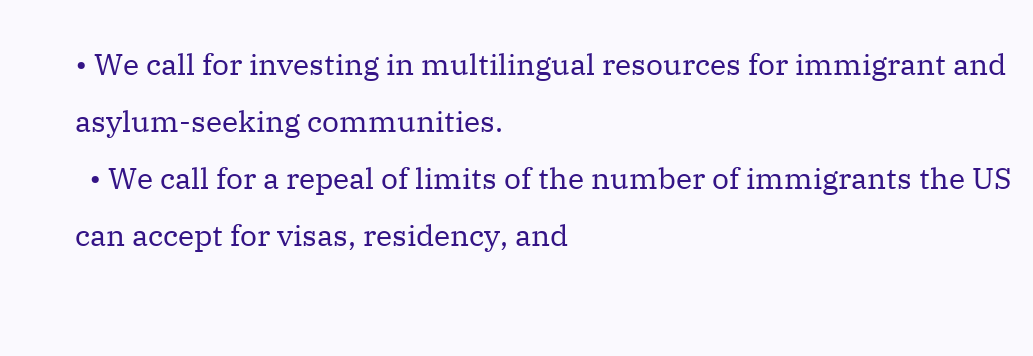• We call for investing in multilingual resources for immigrant and asylum-seeking communities.
  • We call for a repeal of limits of the number of immigrants the US can accept for visas, residency, and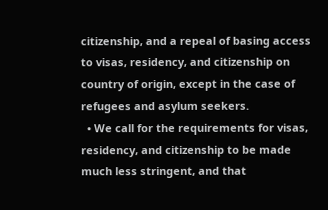citizenship, and a repeal of basing access to visas, residency, and citizenship on country of origin, except in the case of refugees and asylum seekers.
  • We call for the requirements for visas, residency, and citizenship to be made much less stringent, and that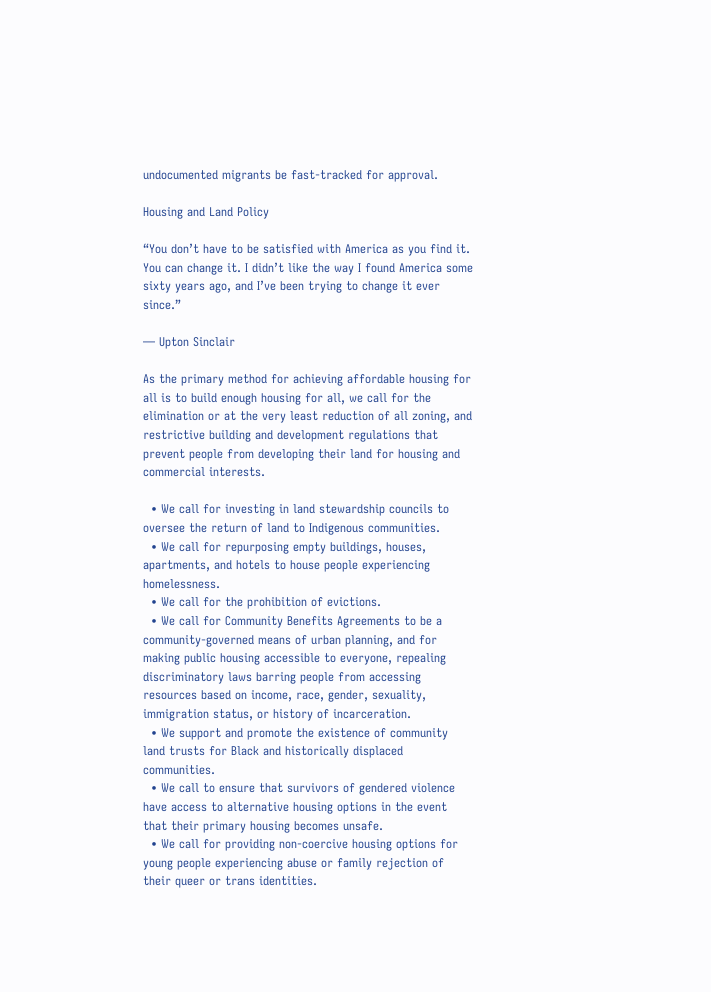undocumented migrants be fast-tracked for approval.

Housing and Land Policy

“You don’t have to be satisfied with America as you find it. You can change it. I didn’t like the way I found America some sixty years ago, and I’ve been trying to change it ever since.”

— Upton Sinclair

As the primary method for achieving affordable housing for all is to build enough housing for all, we call for the elimination or at the very least reduction of all zoning, and restrictive building and development regulations that prevent people from developing their land for housing and commercial interests.

  • We call for investing in land stewardship councils to oversee the return of land to Indigenous communities.
  • We call for repurposing empty buildings, houses, apartments, and hotels to house people experiencing homelessness.
  • We call for the prohibition of evictions.
  • We call for Community Benefits Agreements to be a community-governed means of urban planning, and for making public housing accessible to everyone, repealing discriminatory laws barring people from accessing resources based on income, race, gender, sexuality, immigration status, or history of incarceration.
  • We support and promote the existence of community land trusts for Black and historically displaced communities.
  • We call to ensure that survivors of gendered violence have access to alternative housing options in the event that their primary housing becomes unsafe.
  • We call for providing non-coercive housing options for young people experiencing abuse or family rejection of their queer or trans identities.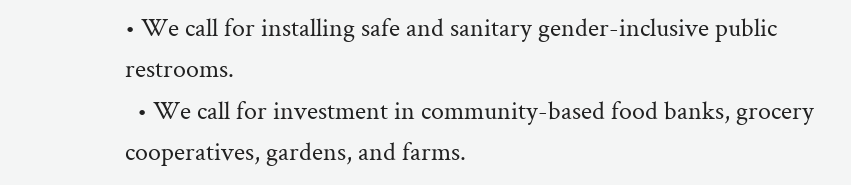• We call for installing safe and sanitary gender-inclusive public restrooms.
  • We call for investment in community-based food banks, grocery cooperatives, gardens, and farms.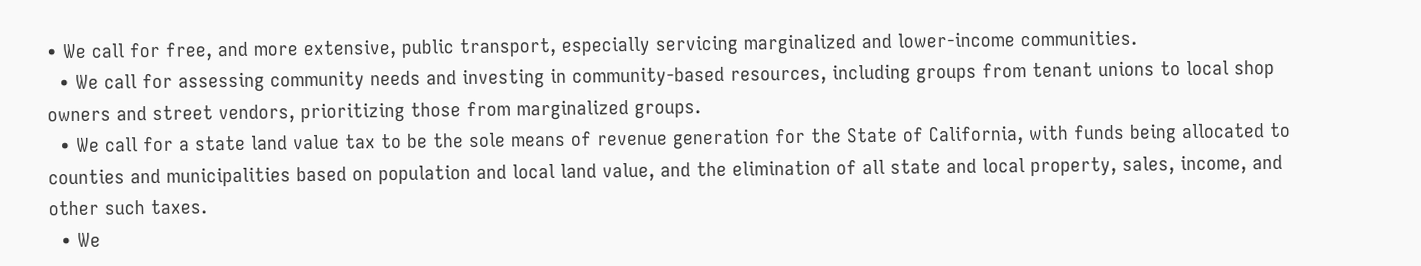• We call for free, and more extensive, public transport, especially servicing marginalized and lower-income communities.
  • We call for assessing community needs and investing in community-based resources, including groups from tenant unions to local shop owners and street vendors, prioritizing those from marginalized groups.
  • We call for a state land value tax to be the sole means of revenue generation for the State of California, with funds being allocated to counties and municipalities based on population and local land value, and the elimination of all state and local property, sales, income, and other such taxes.
  • We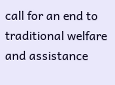call for an end to traditional welfare and assistance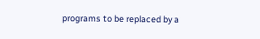programs to be replaced by a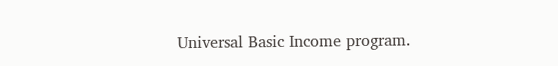Universal Basic Income program.